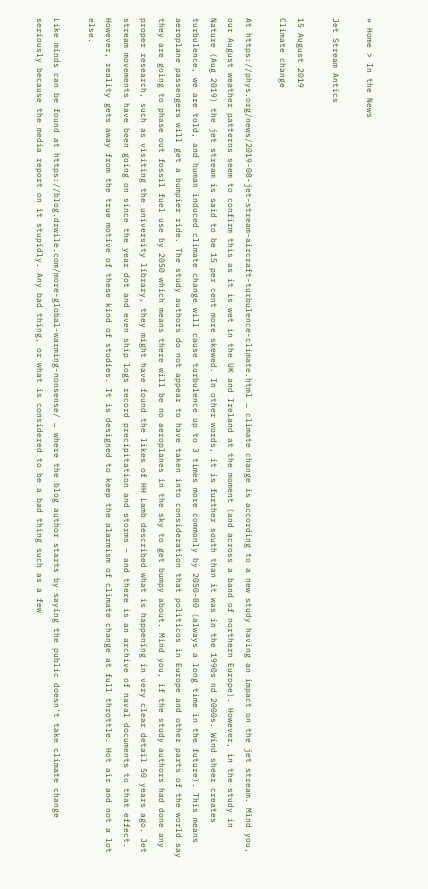» Home > In the News

Jet Stream Antics

15 August 2019
Climate change

At https://phys.org/news/2019-08-jet-stream-aircraft-turbulence-climate.html … climate change is according to a new study having an impact on the jet stream. Mind you, our August weather patterns seem to confirm this as it is wet in the UK and Ireland at the moment (and across a band of northern Europe). However, in the study in Nature (Aug 2019) the jet stream is said to be 15 per cent more skewed. In other words, it is further south than it was in the 1990s nd 2000s. Wind sheer creates turbulence, we are told, and human induced climate change will cause turbulence up to 3 times more commonly by 2050-80 (always a long time in the future). This means aeroplane passengers will get a bumpier ride. The study authors do not appear to have taken into consideration that politicos in Europe and other parts of the world say they are going to phase out fossil fuel use by 2050 which means there will be no aeroplanes in the sky to get bumpy about. Mind you, if the study authors had done any proper research, such as visiting the university library, they might have found the likes of HH Lamb described what is happening in very clear detail 50 years ago. Jet stream movements have been going on since the year dot and even ship logs record precipitation and storms – and there is an archive of naval documents to that effect. However, reality gets away from the true motive of these kind of studies. It is designed to keep the alarmism of climate change at full throttle. Hot air and not a lot else.

Like minds can be found at https://blog.drwile.com/more-global-warming-nonsense/ … where the blog author starts by saying the public doesn't take climate change seriously because the media report on it stupidly. Any bad thing, or what is considered to be a bad thing such as a few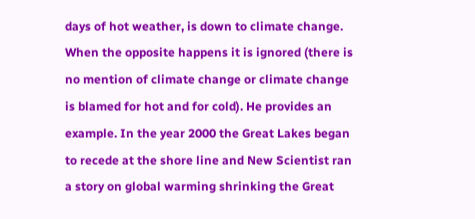days of hot weather, is down to climate change. When the opposite happens it is ignored (there is no mention of climate change or climate change is blamed for hot and for cold). He provides an example. In the year 2000 the Great Lakes began to recede at the shore line and New Scientist ran a story on global warming shrinking the Great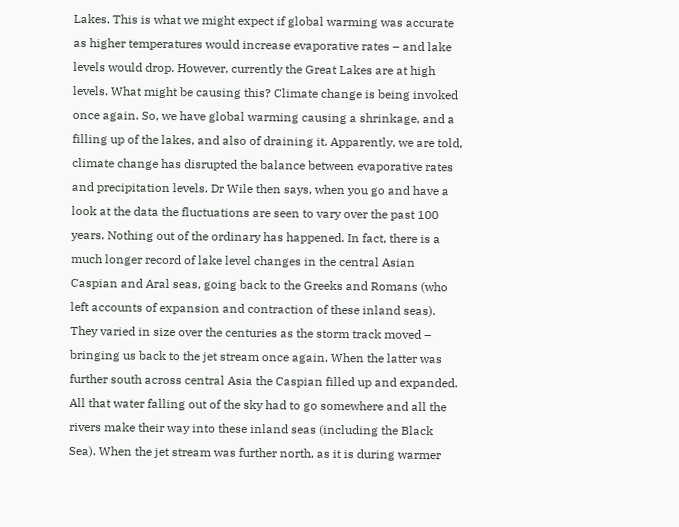Lakes. This is what we might expect if global warming was accurate as higher temperatures would increase evaporative rates – and lake levels would drop. However, currently the Great Lakes are at high levels. What might be causing this? Climate change is being invoked once again. So, we have global warming causing a shrinkage, and a filling up of the lakes, and also of draining it. Apparently, we are told, climate change has disrupted the balance between evaporative rates and precipitation levels. Dr Wile then says, when you go and have a look at the data the fluctuations are seen to vary over the past 100 years. Nothing out of the ordinary has happened. In fact, there is a much longer record of lake level changes in the central Asian Caspian and Aral seas, going back to the Greeks and Romans (who left accounts of expansion and contraction of these inland seas). They varied in size over the centuries as the storm track moved – bringing us back to the jet stream once again. When the latter was further south across central Asia the Caspian filled up and expanded. All that water falling out of the sky had to go somewhere and all the rivers make their way into these inland seas (including the Black Sea). When the jet stream was further north, as it is during warmer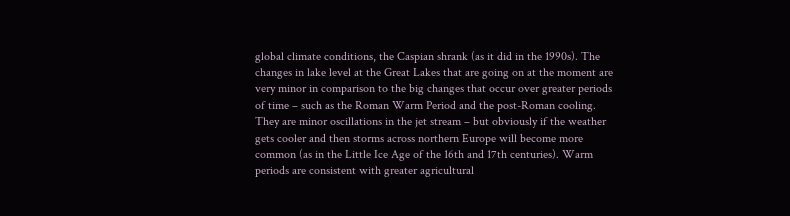global climate conditions, the Caspian shrank (as it did in the 1990s). The changes in lake level at the Great Lakes that are going on at the moment are very minor in comparison to the big changes that occur over greater periods of time – such as the Roman Warm Period and the post-Roman cooling. They are minor oscillations in the jet stream – but obviously if the weather gets cooler and then storms across northern Europe will become more common (as in the Little Ice Age of the 16th and 17th centuries). Warm periods are consistent with greater agricultural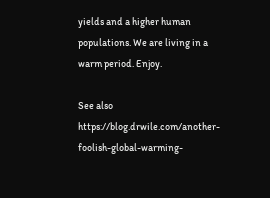yields and a higher human populations. We are living in a warm period. Enjoy.

See also https://blog.drwile.com/another-foolish-global-warming-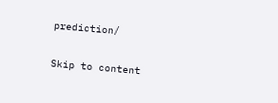prediction/

Skip to content